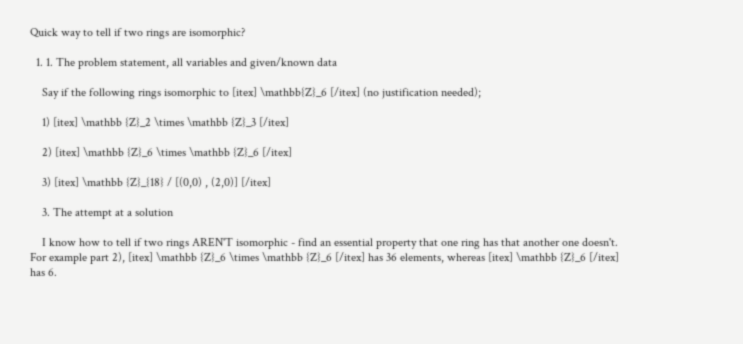Quick way to tell if two rings are isomorphic?

  1. 1. The problem statement, all variables and given/known data

    Say if the following rings isomorphic to [itex] \mathbb{Z}_6 [/itex] (no justification needed);

    1) [itex] \mathbb {Z}_2 \times \mathbb {Z}_3 [/itex]

    2) [itex] \mathbb {Z}_6 \times \mathbb {Z}_6 [/itex]

    3) [itex] \mathbb {Z}_{18} / [(0,0) , (2,0)] [/itex]

    3. The attempt at a solution

    I know how to tell if two rings AREN'T isomorphic - find an essential property that one ring has that another one doesn't. For example part 2), [itex] \mathbb {Z}_6 \times \mathbb {Z}_6 [/itex] has 36 elements, whereas [itex] \mathbb {Z}_6 [/itex] has 6.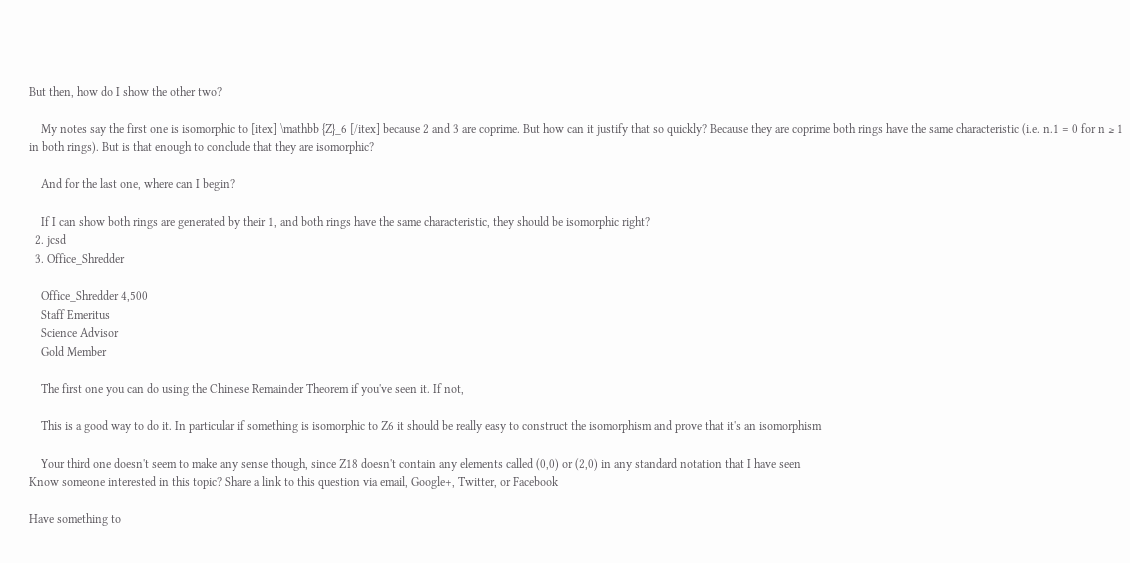But then, how do I show the other two?

    My notes say the first one is isomorphic to [itex] \mathbb {Z}_6 [/itex] because 2 and 3 are coprime. But how can it justify that so quickly? Because they are coprime both rings have the same characteristic (i.e. n.1 = 0 for n ≥ 1 in both rings). But is that enough to conclude that they are isomorphic?

    And for the last one, where can I begin?

    If I can show both rings are generated by their 1, and both rings have the same characteristic, they should be isomorphic right?
  2. jcsd
  3. Office_Shredder

    Office_Shredder 4,500
    Staff Emeritus
    Science Advisor
    Gold Member

    The first one you can do using the Chinese Remainder Theorem if you've seen it. If not,

    This is a good way to do it. In particular if something is isomorphic to Z6 it should be really easy to construct the isomorphism and prove that it's an isomorphism

    Your third one doesn't seem to make any sense though, since Z18 doesn't contain any elements called (0,0) or (2,0) in any standard notation that I have seen
Know someone interested in this topic? Share a link to this question via email, Google+, Twitter, or Facebook

Have something to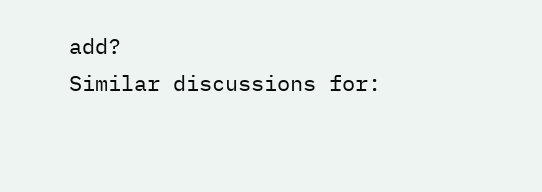add?
Similar discussions for: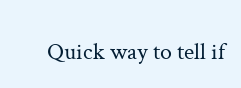Quick way to tell if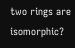two rings are isomorphic?